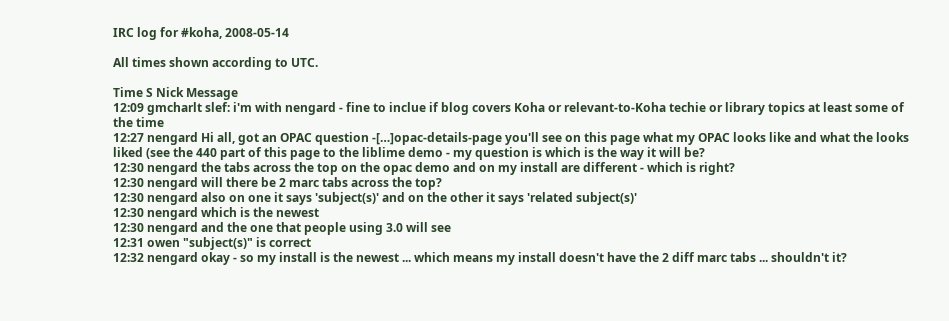IRC log for #koha, 2008-05-14

All times shown according to UTC.

Time S Nick Message
12:09 gmcharlt slef: i'm with nengard - fine to inclue if blog covers Koha or relevant-to-Koha techie or library topics at least some of the time
12:27 nengard Hi all, got an OPAC question -[…]opac-details-page you'll see on this page what my OPAC looks like and what the looks liked (see the 440 part of this page to the liblime demo - my question is which is the way it will be?
12:30 nengard the tabs across the top on the opac demo and on my install are different - which is right?
12:30 nengard will there be 2 marc tabs across the top?
12:30 nengard also on one it says 'subject(s)' and on the other it says 'related subject(s)'
12:30 nengard which is the newest
12:30 nengard and the one that people using 3.0 will see
12:31 owen "subject(s)" is correct
12:32 nengard okay - so my install is the newest ... which means my install doesn't have the 2 diff marc tabs ... shouldn't it?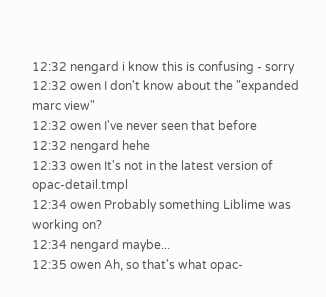12:32 nengard i know this is confusing - sorry
12:32 owen I don't know about the "expanded marc view"
12:32 owen I've never seen that before
12:32 nengard hehe
12:33 owen It's not in the latest version of opac-detail.tmpl
12:34 owen Probably something Liblime was working on?
12:34 nengard maybe...
12:35 owen Ah, so that's what opac-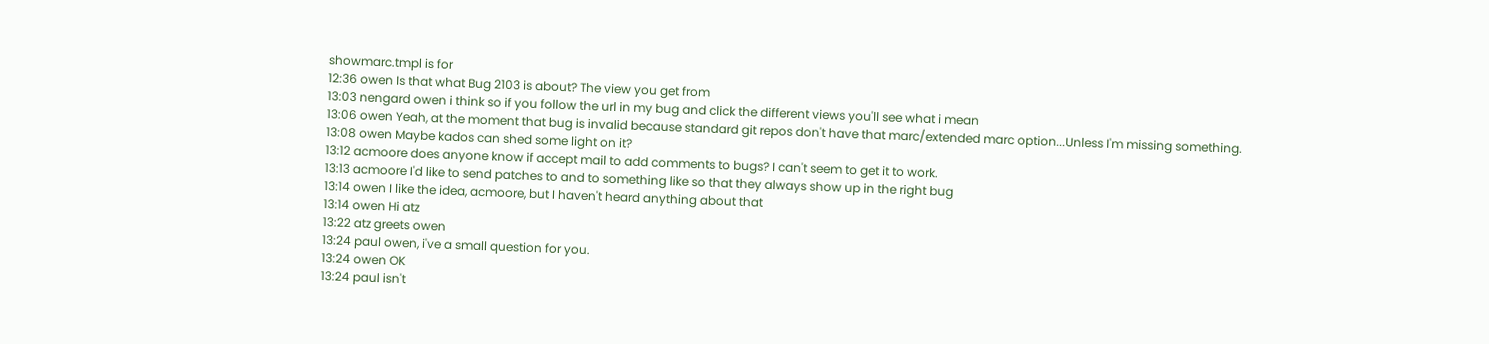showmarc.tmpl is for
12:36 owen Is that what Bug 2103 is about? The view you get from
13:03 nengard owen i think so if you follow the url in my bug and click the different views you'll see what i mean
13:06 owen Yeah, at the moment that bug is invalid because standard git repos don't have that marc/extended marc option...Unless I'm missing something.
13:08 owen Maybe kados can shed some light on it?
13:12 acmoore does anyone know if accept mail to add comments to bugs? I can't seem to get it to work.
13:13 acmoore I'd like to send patches to and to something like so that they always show up in the right bug
13:14 owen I like the idea, acmoore, but I haven't heard anything about that
13:14 owen Hi atz
13:22 atz greets owen
13:24 paul owen, i've a small question for you.
13:24 owen OK
13:24 paul isn't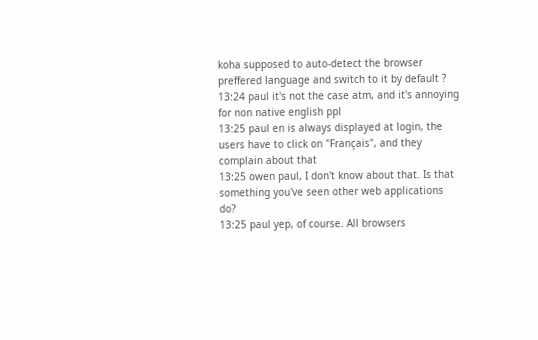koha supposed to auto-detect the browser preffered language and switch to it by default ?
13:24 paul it's not the case atm, and it's annoying for non native english ppl
13:25 paul en is always displayed at login, the users have to click on "Français", and they complain about that
13:25 owen paul, I don't know about that. Is that something you've seen other web applications do?
13:25 paul yep, of course. All browsers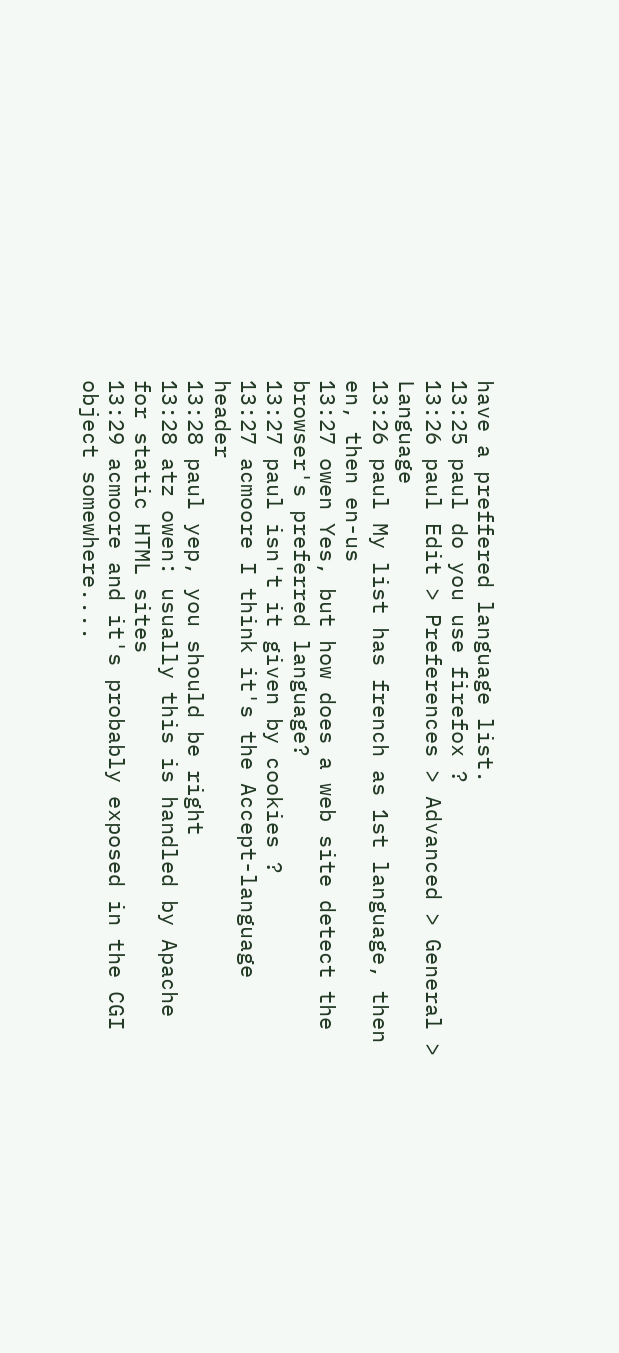have a preffered language list.
13:25 paul do you use firefox ?
13:26 paul Edit > Preferences > Advanced > General > Language
13:26 paul My list has french as 1st language, then en, then en-us
13:27 owen Yes, but how does a web site detect the browser's preferred language?
13:27 paul isn't it given by cookies ?
13:27 acmoore I think it's the Accept-language header
13:28 paul yep, you should be right
13:28 atz owen: usually this is handled by Apache for static HTML sites
13:29 acmoore and it's probably exposed in the CGI object somewhere....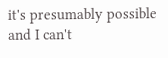it's presumably possible and I can't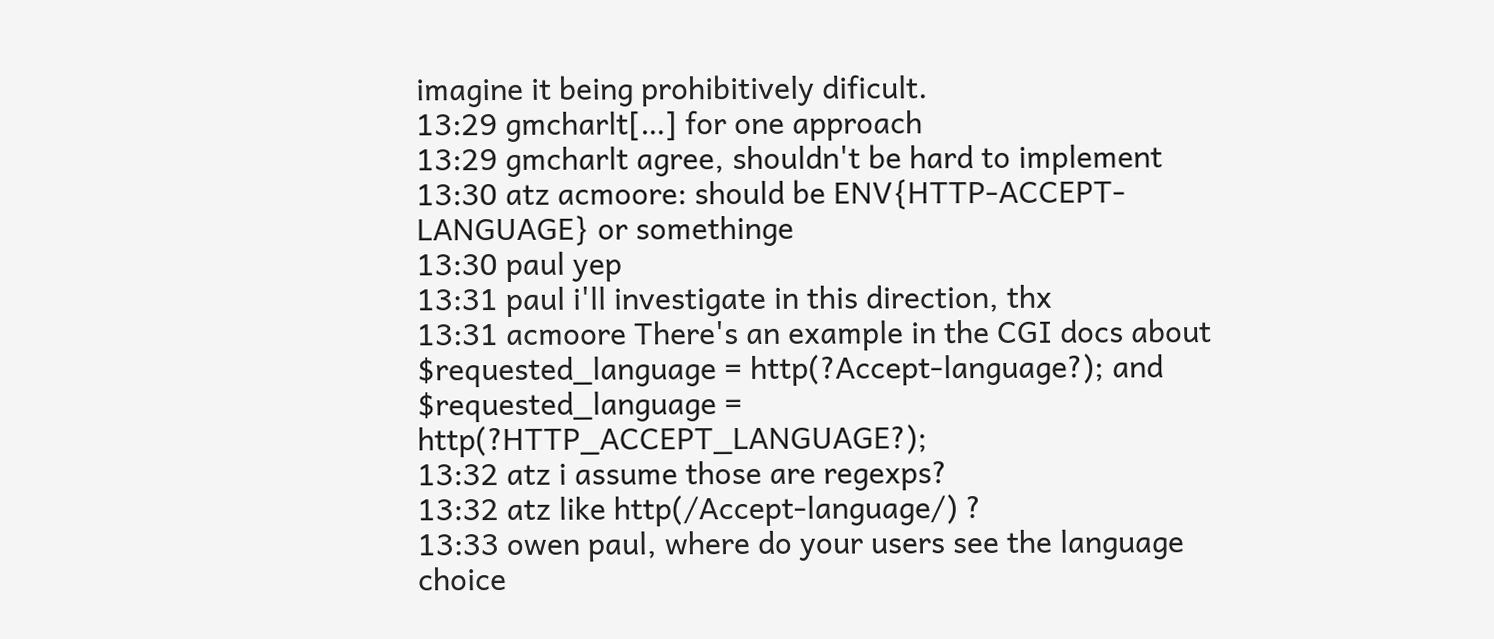imagine it being prohibitively dificult.
13:29 gmcharlt[…] for one approach
13:29 gmcharlt agree, shouldn't be hard to implement
13:30 atz acmoore: should be ENV{HTTP-ACCEPT-LANGUAGE} or somethinge
13:30 paul yep
13:31 paul i'll investigate in this direction, thx
13:31 acmoore There's an example in the CGI docs about $requested_language = http(?Accept-language?); and $requested_language = http(?HTTP_ACCEPT_LANGUAGE?);
13:32 atz i assume those are regexps?
13:32 atz like http(/Accept-language/) ?
13:33 owen paul, where do your users see the language choice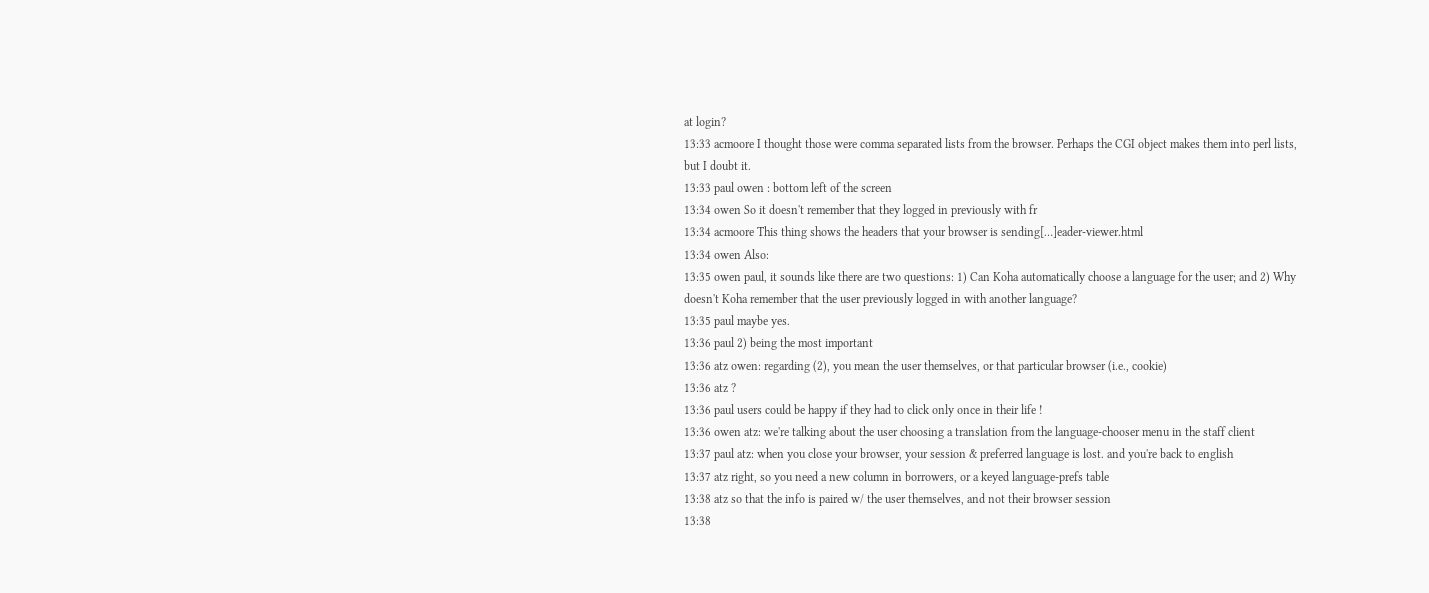at login?
13:33 acmoore I thought those were comma separated lists from the browser. Perhaps the CGI object makes them into perl lists, but I doubt it.
13:33 paul owen : bottom left of the screen
13:34 owen So it doesn't remember that they logged in previously with fr
13:34 acmoore This thing shows the headers that your browser is sending[…]eader-viewer.html
13:34 owen Also:
13:35 owen paul, it sounds like there are two questions: 1) Can Koha automatically choose a language for the user; and 2) Why doesn't Koha remember that the user previously logged in with another language?
13:35 paul maybe yes.
13:36 paul 2) being the most important
13:36 atz owen: regarding (2), you mean the user themselves, or that particular browser (i.e., cookie)
13:36 atz ?
13:36 paul users could be happy if they had to click only once in their life !
13:36 owen atz: we're talking about the user choosing a translation from the language-chooser menu in the staff client
13:37 paul atz: when you close your browser, your session & preferred language is lost. and you're back to english
13:37 atz right, so you need a new column in borrowers, or a keyed language-prefs table
13:38 atz so that the info is paired w/ the user themselves, and not their browser session
13:38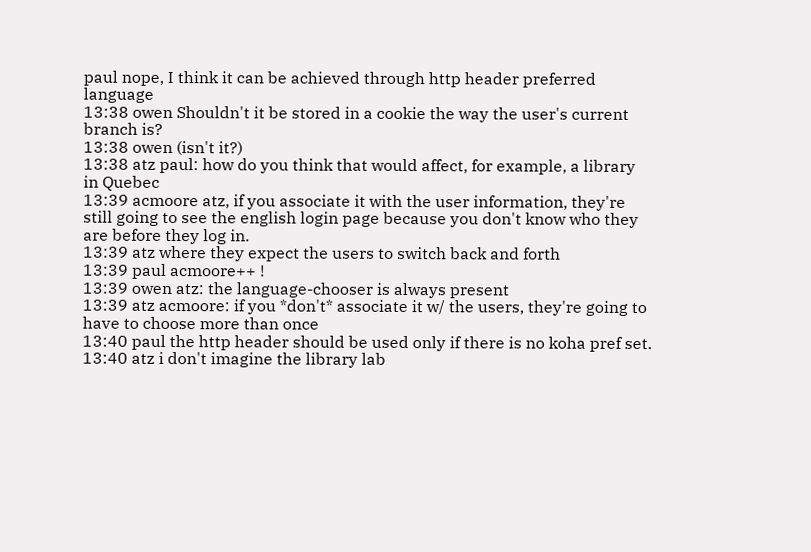paul nope, I think it can be achieved through http header preferred language
13:38 owen Shouldn't it be stored in a cookie the way the user's current branch is?
13:38 owen (isn't it?)
13:38 atz paul: how do you think that would affect, for example, a library in Quebec
13:39 acmoore atz, if you associate it with the user information, they're still going to see the english login page because you don't know who they are before they log in.
13:39 atz where they expect the users to switch back and forth
13:39 paul acmoore++ !
13:39 owen atz: the language-chooser is always present
13:39 atz acmoore: if you *don't* associate it w/ the users, they're going to have to choose more than once
13:40 paul the http header should be used only if there is no koha pref set.
13:40 atz i don't imagine the library lab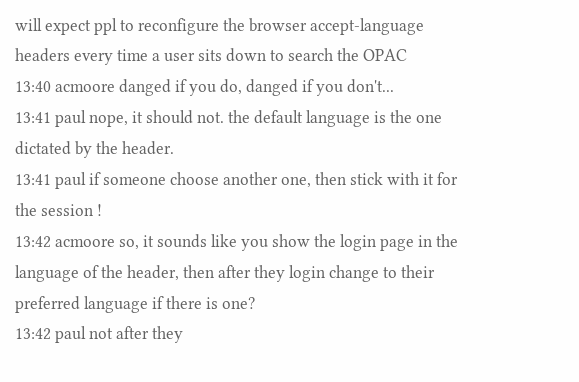will expect ppl to reconfigure the browser accept-language headers every time a user sits down to search the OPAC
13:40 acmoore danged if you do, danged if you don't...
13:41 paul nope, it should not. the default language is the one dictated by the header.
13:41 paul if someone choose another one, then stick with it for the session !
13:42 acmoore so, it sounds like you show the login page in the language of the header, then after they login change to their preferred language if there is one?
13:42 paul not after they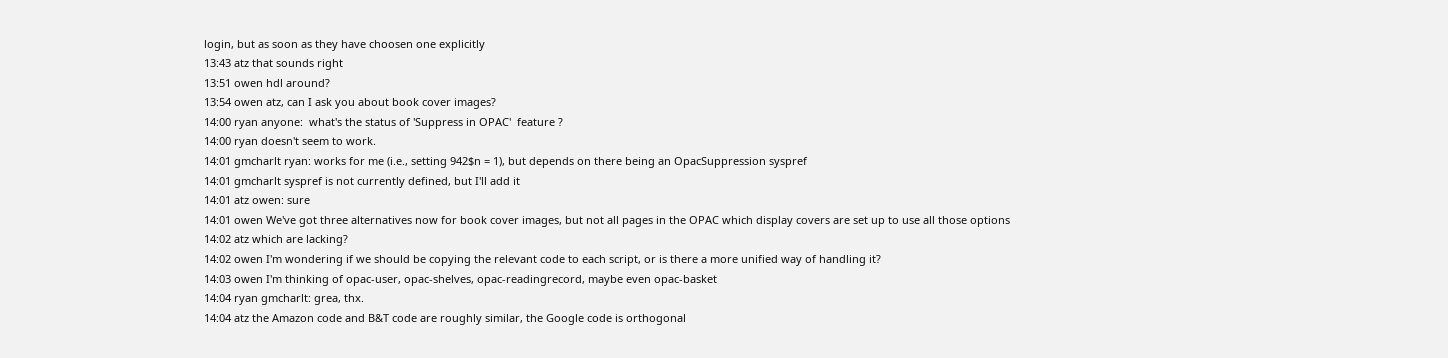login, but as soon as they have choosen one explicitly
13:43 atz that sounds right
13:51 owen hdl around?
13:54 owen atz, can I ask you about book cover images?
14:00 ryan anyone:  what's the status of 'Suppress in OPAC'  feature ?
14:00 ryan doesn't seem to work.
14:01 gmcharlt ryan: works for me (i.e., setting 942$n = 1), but depends on there being an OpacSuppression syspref
14:01 gmcharlt syspref is not currently defined, but I'll add it
14:01 atz owen: sure
14:01 owen We've got three alternatives now for book cover images, but not all pages in the OPAC which display covers are set up to use all those options
14:02 atz which are lacking?
14:02 owen I'm wondering if we should be copying the relevant code to each script, or is there a more unified way of handling it?
14:03 owen I'm thinking of opac-user, opac-shelves, opac-readingrecord, maybe even opac-basket
14:04 ryan gmcharlt: grea, thx.
14:04 atz the Amazon code and B&T code are roughly similar, the Google code is orthogonal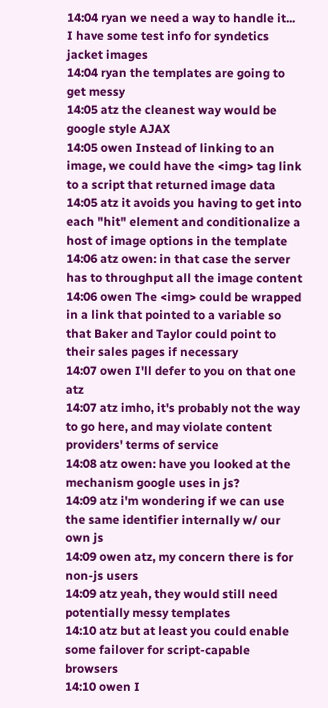14:04 ryan we need a way to handle it...  I have some test info for syndetics jacket images
14:04 ryan the templates are going to get messy
14:05 atz the cleanest way would be google style AJAX
14:05 owen Instead of linking to an image, we could have the <img> tag link to a script that returned image data
14:05 atz it avoids you having to get into each "hit" element and conditionalize a host of image options in the template
14:06 atz owen: in that case the server has to throughput all the image content
14:06 owen The <img> could be wrapped in a link that pointed to a variable so that Baker and Taylor could point to their sales pages if necessary
14:07 owen I'll defer to you on that one atz
14:07 atz imho, it's probably not the way to go here, and may violate content providers' terms of service
14:08 atz owen: have you looked at the mechanism google uses in js?
14:09 atz i'm wondering if we can use the same identifier internally w/ our own js
14:09 owen atz, my concern there is for non-js users
14:09 atz yeah, they would still need potentially messy templates
14:10 atz but at least you could enable some failover for script-capable browsers
14:10 owen I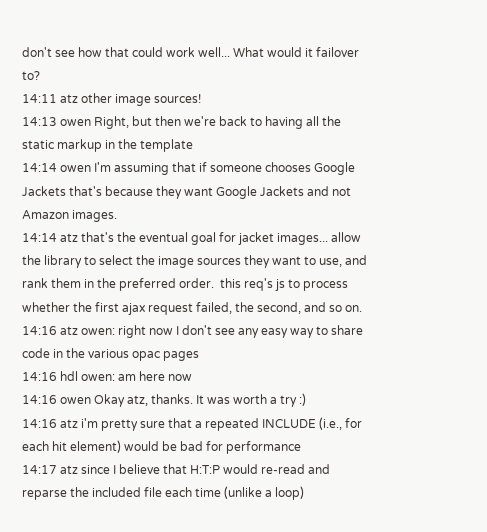don't see how that could work well... What would it failover to?
14:11 atz other image sources!
14:13 owen Right, but then we're back to having all the static markup in the template
14:14 owen I'm assuming that if someone chooses Google Jackets that's because they want Google Jackets and not Amazon images.
14:14 atz that's the eventual goal for jacket images... allow the library to select the image sources they want to use, and rank them in the preferred order.  this req's js to process whether the first ajax request failed, the second, and so on.
14:16 atz owen: right now I don't see any easy way to share code in the various opac pages
14:16 hdl owen: am here now
14:16 owen Okay atz, thanks. It was worth a try :)
14:16 atz i'm pretty sure that a repeated INCLUDE (i.e., for each hit element) would be bad for performance
14:17 atz since I believe that H:T:P would re-read and reparse the included file each time (unlike a loop)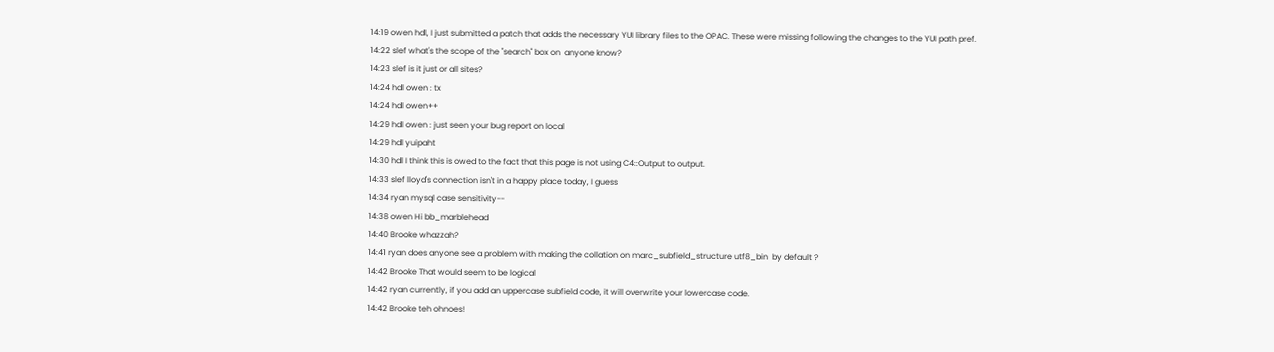14:19 owen hdl, I just submitted a patch that adds the necessary YUI library files to the OPAC. These were missing following the changes to the YUI path pref.
14:22 slef what's the scope of the "search" box on  anyone know?
14:23 slef is it just or all sites?
14:24 hdl owen : tx
14:24 hdl owen++
14:29 hdl owen : just seen your bug report on local
14:29 hdl yuipaht
14:30 hdl I think this is owed to the fact that this page is not using C4::Output to output.
14:33 slef lloyd's connection isn't in a happy place today, I guess
14:34 ryan mysql case sensitivity--
14:38 owen Hi bb_marblehead
14:40 Brooke whazzah?
14:41 ryan does anyone see a problem with making the collation on marc_subfield_structure utf8_bin  by default ?
14:42 Brooke That would seem to be logical
14:42 ryan currently, if you add an uppercase subfield code, it will overwrite your lowercase code.
14:42 Brooke teh ohnoes!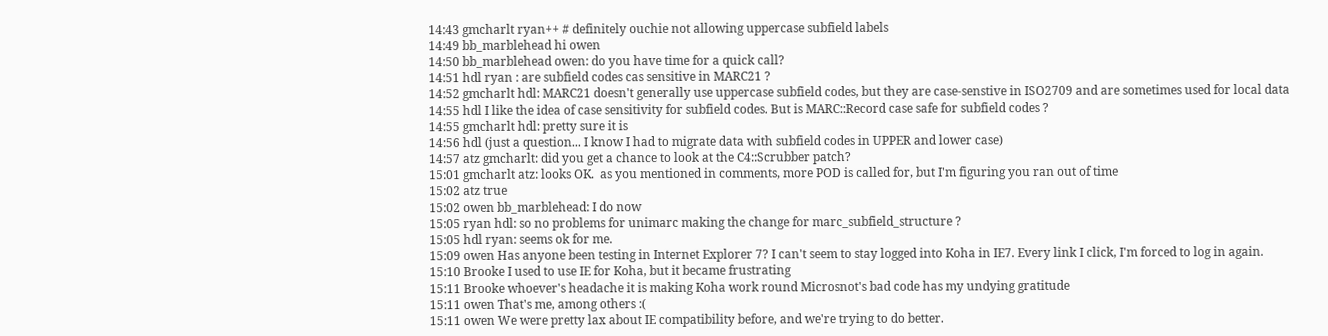14:43 gmcharlt ryan++ # definitely ouchie not allowing uppercase subfield labels
14:49 bb_marblehead hi owen
14:50 bb_marblehead owen: do you have time for a quick call?
14:51 hdl ryan : are subfield codes cas sensitive in MARC21 ?
14:52 gmcharlt hdl: MARC21 doesn't generally use uppercase subfield codes, but they are case-senstive in ISO2709 and are sometimes used for local data
14:55 hdl I like the idea of case sensitivity for subfield codes. But is MARC::Record case safe for subfield codes ?
14:55 gmcharlt hdl: pretty sure it is
14:56 hdl (just a question... I know I had to migrate data with subfield codes in UPPER and lower case)
14:57 atz gmcharlt: did you get a chance to look at the C4::Scrubber patch?
15:01 gmcharlt atz: looks OK.  as you mentioned in comments, more POD is called for, but I'm figuring you ran out of time
15:02 atz true
15:02 owen bb_marblehead: I do now
15:05 ryan hdl: so no problems for unimarc making the change for marc_subfield_structure ?
15:05 hdl ryan: seems ok for me.
15:09 owen Has anyone been testing in Internet Explorer 7? I can't seem to stay logged into Koha in IE7. Every link I click, I'm forced to log in again.
15:10 Brooke I used to use IE for Koha, but it became frustrating
15:11 Brooke whoever's headache it is making Koha work round Microsnot's bad code has my undying gratitude
15:11 owen That's me, among others :(
15:11 owen We were pretty lax about IE compatibility before, and we're trying to do better.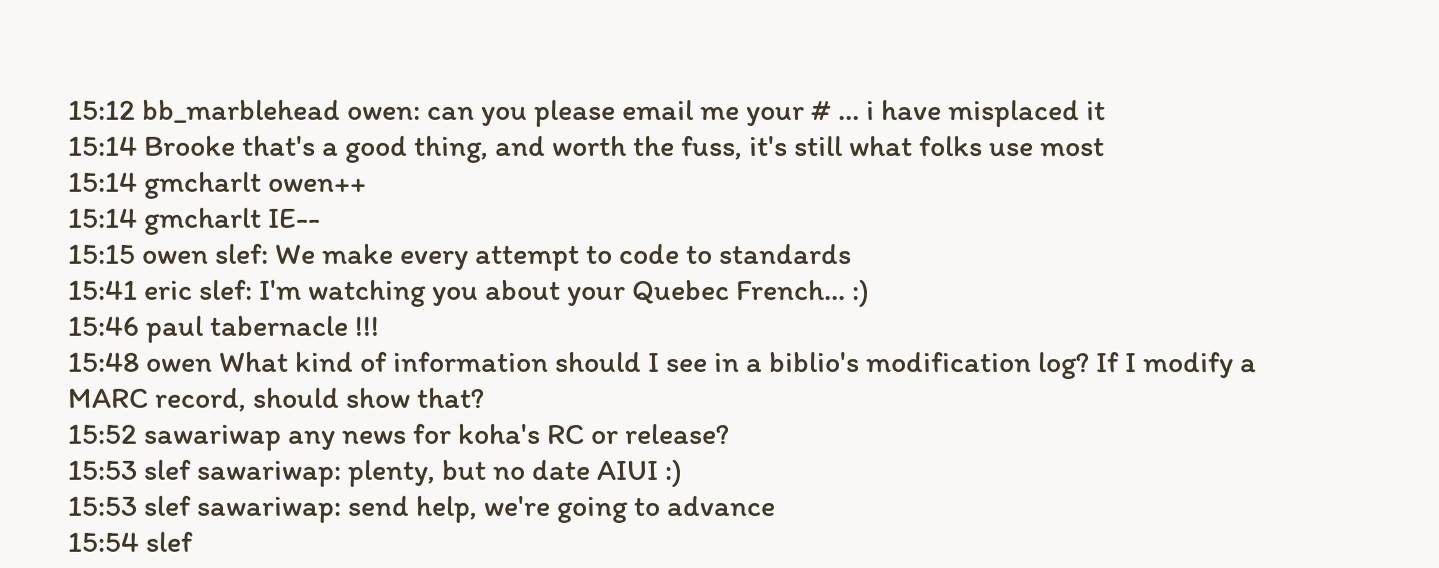15:12 bb_marblehead owen: can you please email me your # ... i have misplaced it
15:14 Brooke that's a good thing, and worth the fuss, it's still what folks use most
15:14 gmcharlt owen++
15:14 gmcharlt IE--
15:15 owen slef: We make every attempt to code to standards
15:41 eric slef: I'm watching you about your Quebec French... :)
15:46 paul tabernacle !!!
15:48 owen What kind of information should I see in a biblio's modification log? If I modify a MARC record, should show that?
15:52 sawariwap any news for koha's RC or release?
15:53 slef sawariwap: plenty, but no date AIUI :)
15:53 slef sawariwap: send help, we're going to advance
15:54 slef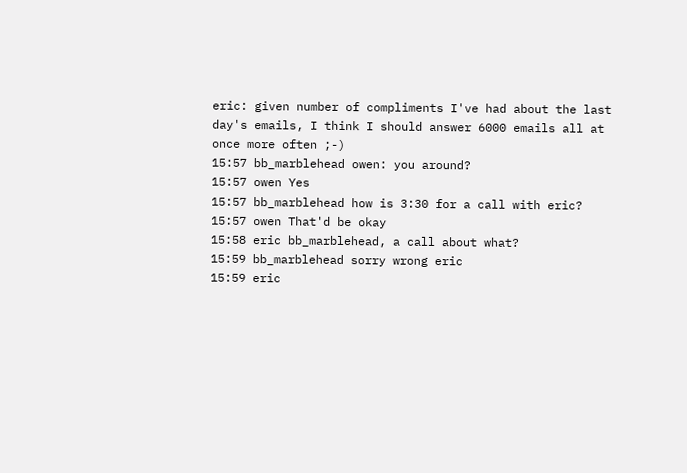eric: given number of compliments I've had about the last day's emails, I think I should answer 6000 emails all at once more often ;-)
15:57 bb_marblehead owen: you around?
15:57 owen Yes
15:57 bb_marblehead how is 3:30 for a call with eric?
15:57 owen That'd be okay
15:58 eric bb_marblehead, a call about what?
15:59 bb_marblehead sorry wrong eric
15:59 eric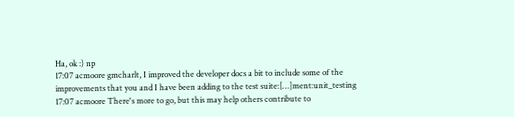Ha, ok :) np
17:07 acmoore gmcharlt, I improved the developer docs a bit to include some of the improvements that you and I have been adding to the test suite:[…]ment:unit_testing
17:07 acmoore There's more to go, but this may help others contribute to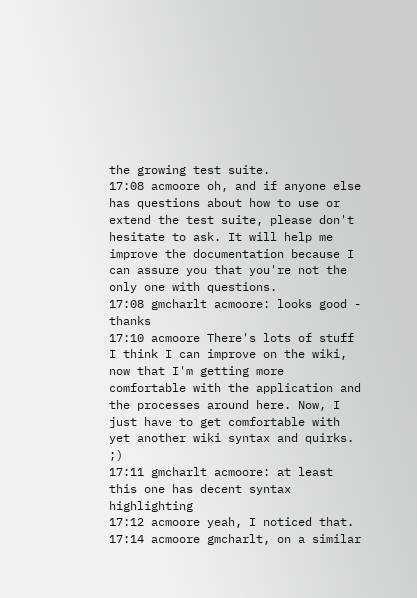the growing test suite.
17:08 acmoore oh, and if anyone else has questions about how to use or extend the test suite, please don't hesitate to ask. It will help me improve the documentation because I can assure you that you're not the only one with questions.
17:08 gmcharlt acmoore: looks good - thanks
17:10 acmoore There's lots of stuff I think I can improve on the wiki, now that I'm getting more comfortable with the application and the processes around here. Now, I just have to get comfortable with yet another wiki syntax and quirks. ;)
17:11 gmcharlt acmoore: at least this one has decent syntax highlighting
17:12 acmoore yeah, I noticed that.
17:14 acmoore gmcharlt, on a similar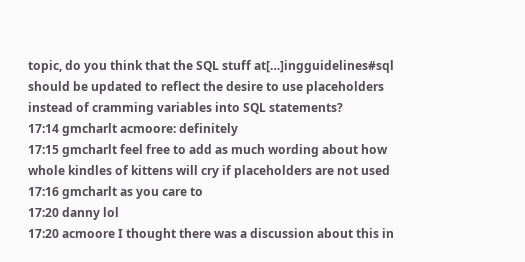topic, do you think that the SQL stuff at[…]ingguidelines#sql should be updated to reflect the desire to use placeholders instead of cramming variables into SQL statements?
17:14 gmcharlt acmoore: definitely
17:15 gmcharlt feel free to add as much wording about how whole kindles of kittens will cry if placeholders are not used
17:16 gmcharlt as you care to
17:20 danny lol
17:20 acmoore I thought there was a discussion about this in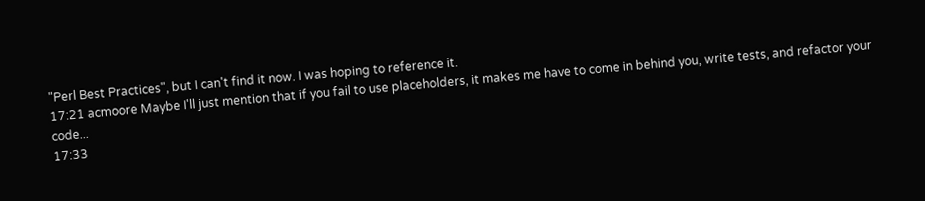"Perl Best Practices", but I can't find it now. I was hoping to reference it.
17:21 acmoore Maybe I'll just mention that if you fail to use placeholders, it makes me have to come in behind you, write tests, and refactor your code...
17:33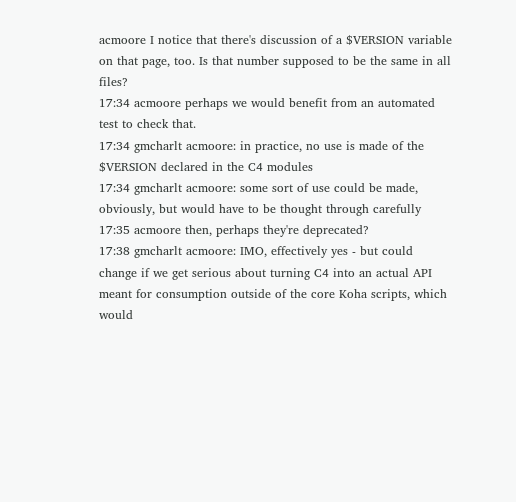acmoore I notice that there's discussion of a $VERSION variable on that page, too. Is that number supposed to be the same in all files?
17:34 acmoore perhaps we would benefit from an automated test to check that.
17:34 gmcharlt acmoore: in practice, no use is made of the $VERSION declared in the C4 modules
17:34 gmcharlt acmoore: some sort of use could be made, obviously, but would have to be thought through carefully
17:35 acmoore then, perhaps they're deprecated?
17:38 gmcharlt acmoore: IMO, effectively yes - but could change if we get serious about turning C4 into an actual API meant for consumption outside of the core Koha scripts, which would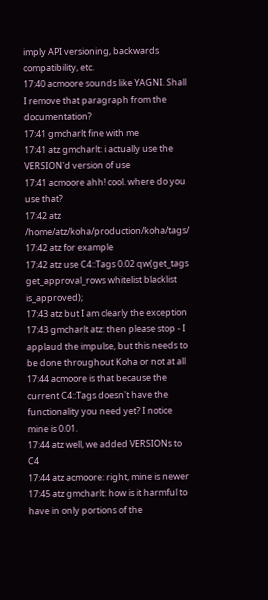imply API versioning, backwards compatibility, etc.
17:40 acmoore sounds like YAGNI. Shall I remove that paragraph from the documentation?
17:41 gmcharlt fine with me
17:41 atz gmcharlt: i actually use the VERSION'd version of use
17:41 acmoore ahh! cool. where do you use that?
17:42 atz /home/atz/koha/production/koha/tags/
17:42 atz for example
17:42 atz use C4::Tags 0.02 qw(get_tags get_approval_rows whitelist blacklist is_approved);
17:43 atz but I am clearly the exception
17:43 gmcharlt atz: then please stop - I applaud the impulse, but this needs to be done throughout Koha or not at all
17:44 acmoore is that because the current C4::Tags doesn't have the functionality you need yet? I notice mine is 0.01.
17:44 atz well, we added VERSIONs to C4
17:44 atz acmoore: right, mine is newer
17:45 atz gmcharlt: how is it harmful to have in only portions of the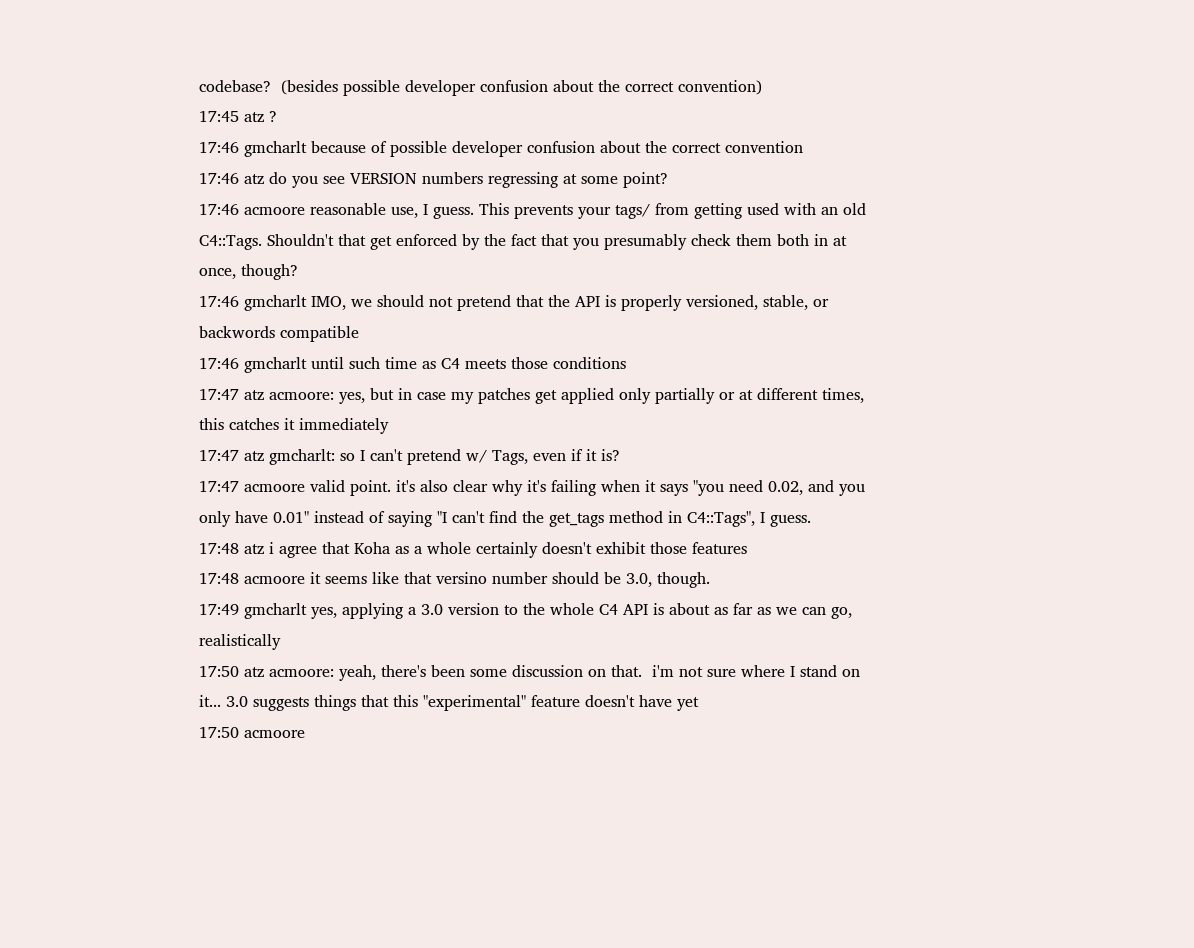codebase?  (besides possible developer confusion about the correct convention)
17:45 atz ?
17:46 gmcharlt because of possible developer confusion about the correct convention
17:46 atz do you see VERSION numbers regressing at some point?
17:46 acmoore reasonable use, I guess. This prevents your tags/ from getting used with an old C4::Tags. Shouldn't that get enforced by the fact that you presumably check them both in at once, though?
17:46 gmcharlt IMO, we should not pretend that the API is properly versioned, stable, or backwords compatible
17:46 gmcharlt until such time as C4 meets those conditions
17:47 atz acmoore: yes, but in case my patches get applied only partially or at different times, this catches it immediately
17:47 atz gmcharlt: so I can't pretend w/ Tags, even if it is?
17:47 acmoore valid point. it's also clear why it's failing when it says "you need 0.02, and you only have 0.01" instead of saying "I can't find the get_tags method in C4::Tags", I guess.
17:48 atz i agree that Koha as a whole certainly doesn't exhibit those features
17:48 acmoore it seems like that versino number should be 3.0, though.
17:49 gmcharlt yes, applying a 3.0 version to the whole C4 API is about as far as we can go, realistically
17:50 atz acmoore: yeah, there's been some discussion on that.  i'm not sure where I stand on it... 3.0 suggests things that this "experimental" feature doesn't have yet
17:50 acmoore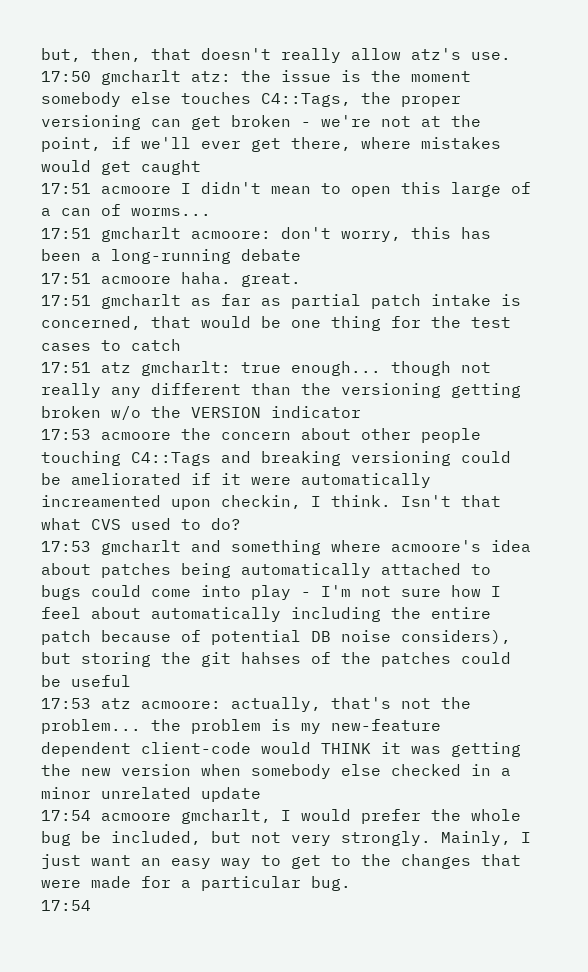but, then, that doesn't really allow atz's use.
17:50 gmcharlt atz: the issue is the moment somebody else touches C4::Tags, the proper versioning can get broken - we're not at the point, if we'll ever get there, where mistakes would get caught
17:51 acmoore I didn't mean to open this large of a can of worms...
17:51 gmcharlt acmoore: don't worry, this has been a long-running debate
17:51 acmoore haha. great.
17:51 gmcharlt as far as partial patch intake is concerned, that would be one thing for the test cases to catch
17:51 atz gmcharlt: true enough... though not really any different than the versioning getting broken w/o the VERSION indicator
17:53 acmoore the concern about other people touching C4::Tags and breaking versioning could be ameliorated if it were automatically increamented upon checkin, I think. Isn't that what CVS used to do?
17:53 gmcharlt and something where acmoore's idea about patches being automatically attached to bugs could come into play - I'm not sure how I feel about automatically including the entire patch because of potential DB noise considers), but storing the git hahses of the patches could be useful
17:53 atz acmoore: actually, that's not the problem... the problem is my new-feature dependent client-code would THINK it was getting the new version when somebody else checked in a minor unrelated update
17:54 acmoore gmcharlt, I would prefer the whole bug be included, but not very strongly. Mainly, I just want an easy way to get to the changes that were made for a particular bug.
17:54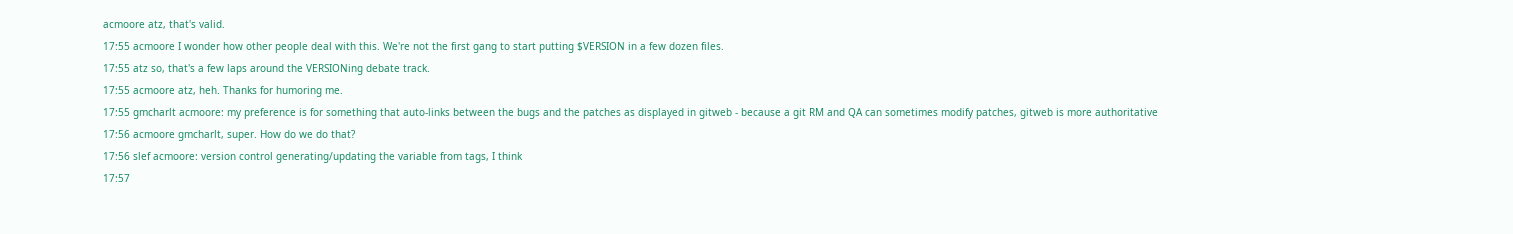acmoore atz, that's valid.
17:55 acmoore I wonder how other people deal with this. We're not the first gang to start putting $VERSION in a few dozen files.
17:55 atz so, that's a few laps around the VERSIONing debate track.
17:55 acmoore atz, heh. Thanks for humoring me.
17:55 gmcharlt acmoore: my preference is for something that auto-links between the bugs and the patches as displayed in gitweb - because a git RM and QA can sometimes modify patches, gitweb is more authoritative
17:56 acmoore gmcharlt, super. How do we do that?
17:56 slef acmoore: version control generating/updating the variable from tags, I think
17:57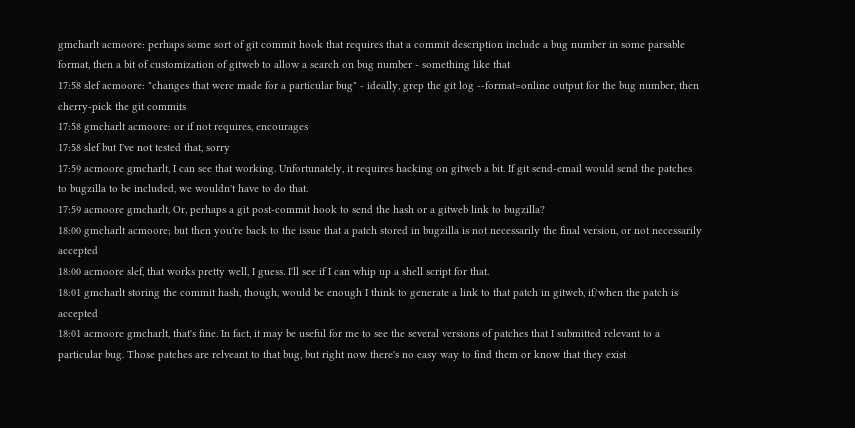gmcharlt acmoore: perhaps some sort of git commit hook that requires that a commit description include a bug number in some parsable format, then a bit of customization of gitweb to allow a search on bug number - something like that
17:58 slef acmoore: "changes that were made for a particular bug" - ideally, grep the git log --format=online output for the bug number, then cherry-pick the git commits
17:58 gmcharlt acmoore: or if not requires, encourages
17:58 slef but I've not tested that, sorry
17:59 acmoore gmcharlt, I can see that working. Unfortunately, it requires hacking on gitweb a bit. If git send-email would send the patches to bugzilla to be included, we wouldn't have to do that.
17:59 acmoore gmcharlt, Or, perhaps a git post-commit hook to send the hash or a gitweb link to bugzilla?
18:00 gmcharlt acmoore; but then you're back to the issue that a patch stored in bugzilla is not necessarily the final version, or not necessarily accepted
18:00 acmoore slef, that works pretty well, I guess. I'll see if I can whip up a shell script for that.
18:01 gmcharlt storing the commit hash, though, would be enough I think to generate a link to that patch in gitweb, if/when the patch is accepted
18:01 acmoore gmcharlt, that's fine. In fact, it may be useful for me to see the several versions of patches that I submitted relevant to a particular bug. Those patches are relveant to that bug, but right now there's no easy way to find them or know that they exist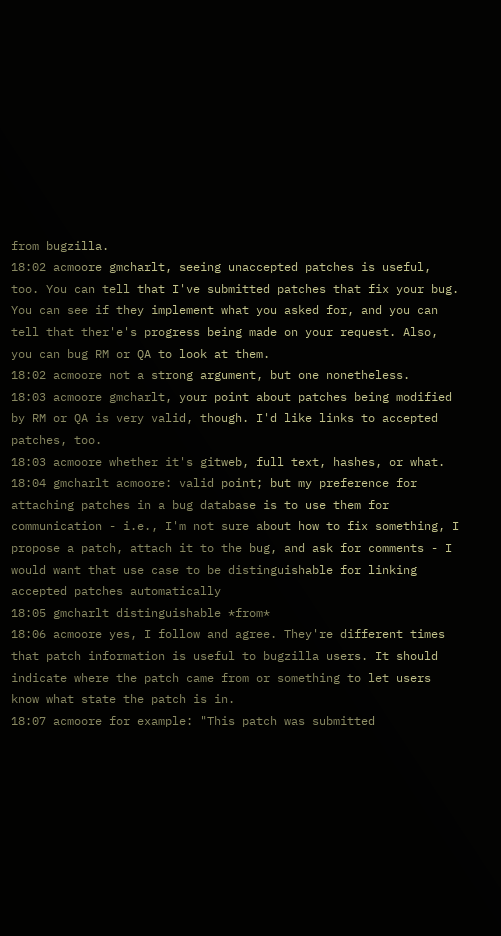from bugzilla.
18:02 acmoore gmcharlt, seeing unaccepted patches is useful, too. You can tell that I've submitted patches that fix your bug. You can see if they implement what you asked for, and you can tell that ther'e's progress being made on your request. Also, you can bug RM or QA to look at them.
18:02 acmoore not a strong argument, but one nonetheless.
18:03 acmoore gmcharlt, your point about patches being modified by RM or QA is very valid, though. I'd like links to accepted patches, too.
18:03 acmoore whether it's gitweb, full text, hashes, or what.
18:04 gmcharlt acmoore: valid point; but my preference for attaching patches in a bug database is to use them for communication - i.e., I'm not sure about how to fix something, I propose a patch, attach it to the bug, and ask for comments - I would want that use case to be distinguishable for linking accepted patches automatically
18:05 gmcharlt distinguishable *from*
18:06 acmoore yes, I follow and agree. They're different times that patch information is useful to bugzilla users. It should indicate where the patch came from or something to let users know what state the patch is in.
18:07 acmoore for example: "This patch was submitted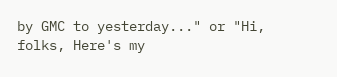by GMC to yesterday..." or "Hi, folks, Here's my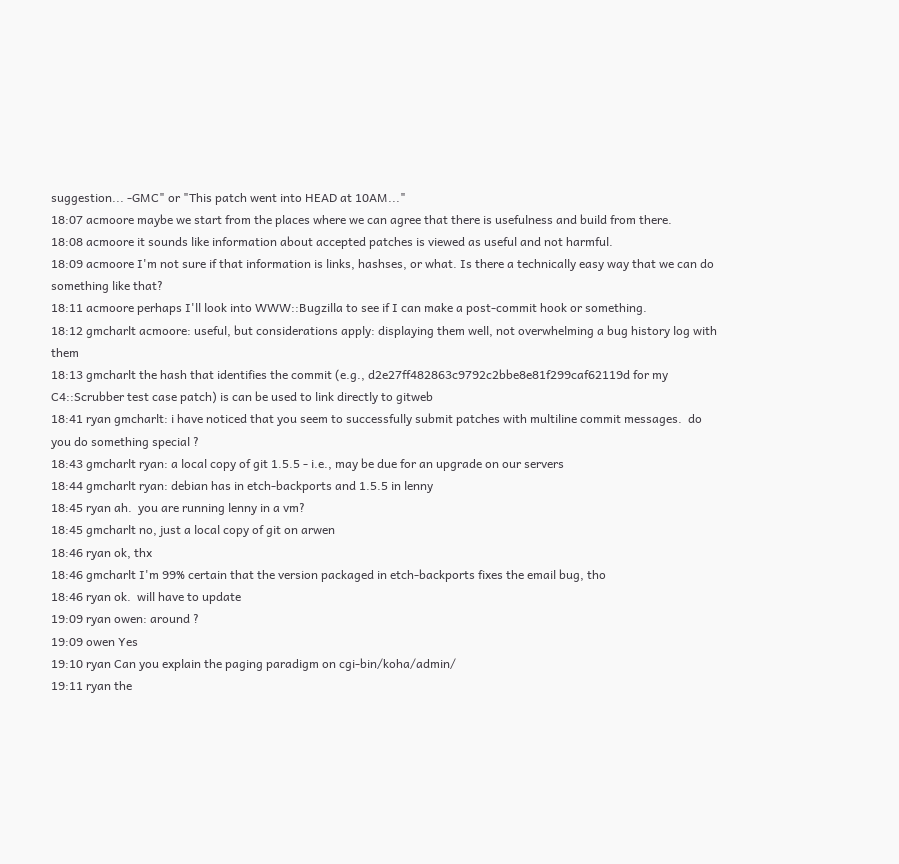suggestion... -GMC" or "This patch went into HEAD at 10AM..."
18:07 acmoore maybe we start from the places where we can agree that there is usefulness and build from there.
18:08 acmoore it sounds like information about accepted patches is viewed as useful and not harmful.
18:09 acmoore I'm not sure if that information is links, hashses, or what. Is there a technically easy way that we can do something like that?
18:11 acmoore perhaps I'll look into WWW::Bugzilla to see if I can make a post-commit hook or something.
18:12 gmcharlt acmoore: useful, but considerations apply: displaying them well, not overwhelming a bug history log with them
18:13 gmcharlt the hash that identifies the commit (e.g., d2e27ff482863c9792c2bbe8e81f299caf62119d for my C4::Scrubber test case patch) is can be used to link directly to gitweb
18:41 ryan gmcharlt: i have noticed that you seem to successfully submit patches with multiline commit messages.  do you do something special ?
18:43 gmcharlt ryan: a local copy of git 1.5.5 - i.e., may be due for an upgrade on our servers
18:44 gmcharlt ryan: debian has in etch-backports and 1.5.5 in lenny
18:45 ryan ah.  you are running lenny in a vm?
18:45 gmcharlt no, just a local copy of git on arwen
18:46 ryan ok, thx
18:46 gmcharlt I'm 99% certain that the version packaged in etch-backports fixes the email bug, tho
18:46 ryan ok.  will have to update
19:09 ryan owen: around ?
19:09 owen Yes
19:10 ryan Can you explain the paging paradigm on cgi-bin/koha/admin/
19:11 ryan the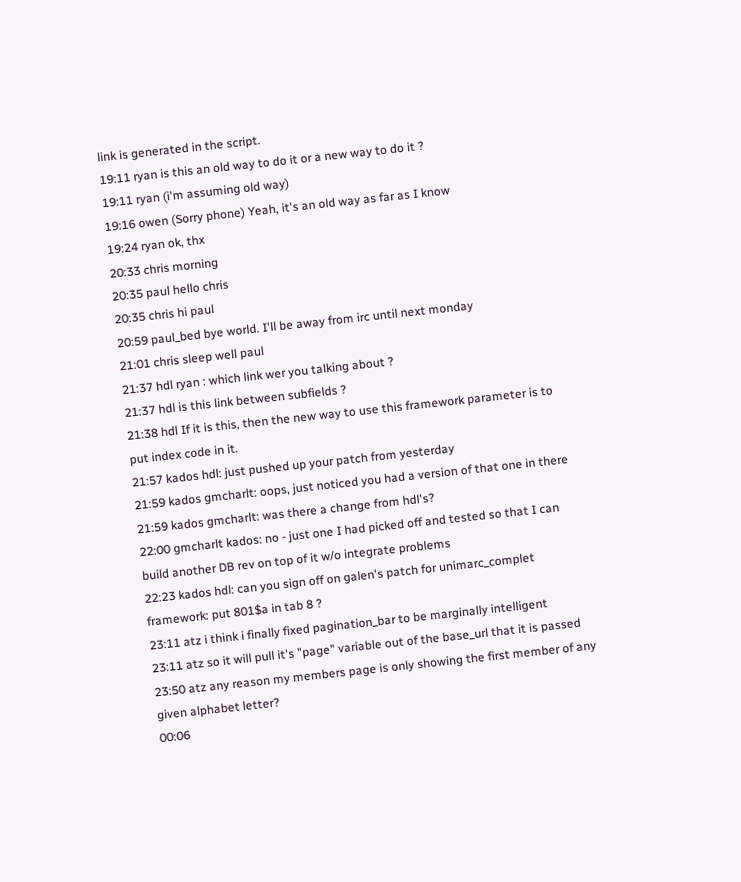link is generated in the script.
19:11 ryan is this an old way to do it or a new way to do it ?
19:11 ryan (i'm assuming old way)
19:16 owen (Sorry phone) Yeah, it's an old way as far as I know
19:24 ryan ok, thx
20:33 chris morning
20:35 paul hello chris
20:35 chris hi paul
20:59 paul_bed bye world. I'll be away from irc until next monday
21:01 chris sleep well paul
21:37 hdl ryan : which link wer you talking about ?
21:37 hdl is this link between subfields ?
21:38 hdl If it is this, then the new way to use this framework parameter is to put index code in it.
21:57 kados hdl: just pushed up your patch from yesterday
21:59 kados gmcharlt: oops, just noticed you had a version of that one in there
21:59 kados gmcharlt: was there a change from hdl's?
22:00 gmcharlt kados: no - just one I had picked off and tested so that I can build another DB rev on top of it w/o integrate problems
22:23 kados hdl: can you sign off on galen's patch for unimarc_complet framework: put 801$a in tab 8 ?
23:11 atz i think i finally fixed pagination_bar to be marginally intelligent
23:11 atz so it will pull it's "page" variable out of the base_url that it is passed
23:50 atz any reason my members page is only showing the first member of any given alphabet letter?
00:06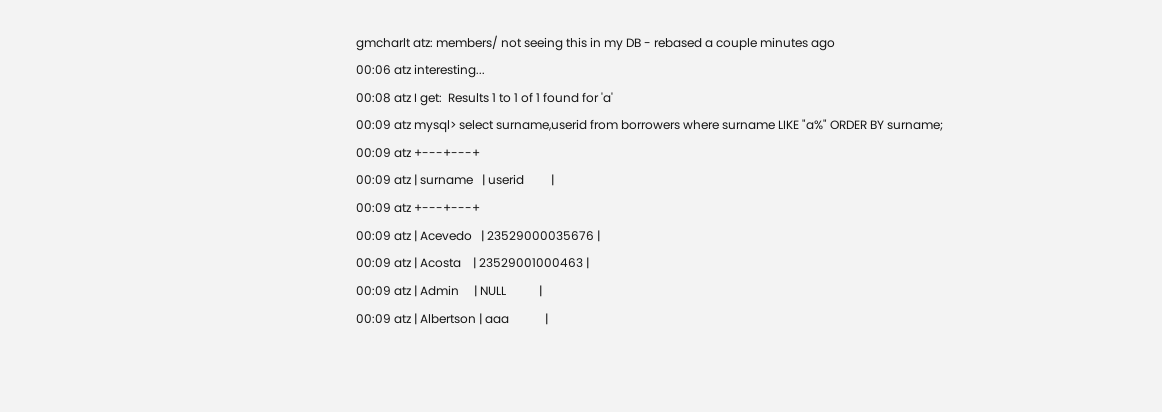gmcharlt atz: members/ not seeing this in my DB - rebased a couple minutes ago
00:06 atz interesting...
00:08 atz I get:  Results 1 to 1 of 1 found for 'a'
00:09 atz mysql> select surname,userid from borrowers where surname LIKE "a%" ORDER BY surname;
00:09 atz +---+---+
00:09 atz | surname   | userid         |
00:09 atz +---+---+
00:09 atz | Acevedo   | 23529000035676 |
00:09 atz | Acosta    | 23529001000463 |
00:09 atz | Admin     | NULL           |
00:09 atz | Albertson | aaa            |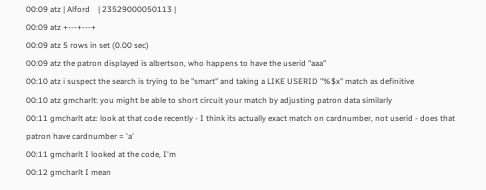00:09 atz | Alford    | 23529000050113 |
00:09 atz +---+---+
00:09 atz 5 rows in set (0.00 sec)
00:09 atz the patron displayed is albertson, who happens to have the userid "aaa"
00:10 atz i suspect the search is trying to be "smart" and taking a LIKE USERID "%$x" match as definitive
00:10 atz gmcharlt: you might be able to short circuit your match by adjusting patron data similarly
00:11 gmcharlt atz: look at that code recently - I think its actually exact match on cardnumber, not userid - does that patron have cardnumber = 'a'
00:11 gmcharlt I looked at the code, I'm
00:12 gmcharlt I mean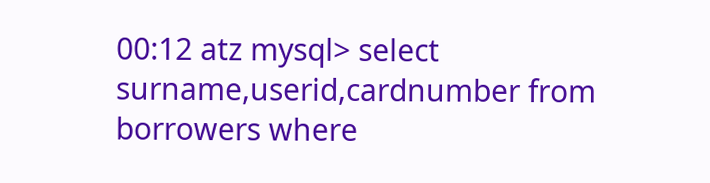00:12 atz mysql> select surname,userid,cardnumber from borrowers where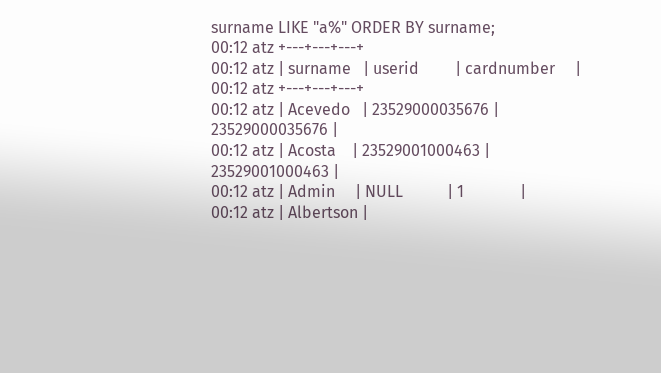surname LIKE "a%" ORDER BY surname;
00:12 atz +---+---+---+
00:12 atz | surname   | userid         | cardnumber     |
00:12 atz +---+---+---+
00:12 atz | Acevedo   | 23529000035676 | 23529000035676 |
00:12 atz | Acosta    | 23529001000463 | 23529001000463 |
00:12 atz | Admin     | NULL           | 1              |
00:12 atz | Albertson |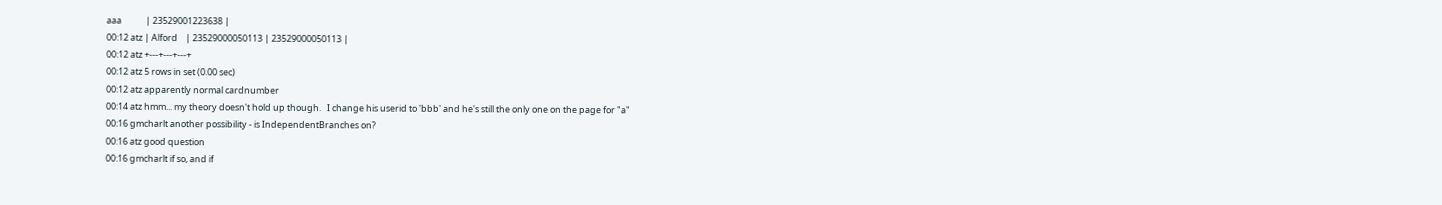aaa            | 23529001223638 |
00:12 atz | Alford    | 23529000050113 | 23529000050113 |
00:12 atz +---+---+---+
00:12 atz 5 rows in set (0.00 sec)
00:12 atz apparently normal cardnumber
00:14 atz hmm... my theory doesn't hold up though.   I change his userid to 'bbb' and he's still the only one on the page for "a"
00:16 gmcharlt another possibility - is IndependentBranches on?
00:16 atz good question
00:16 gmcharlt if so, and if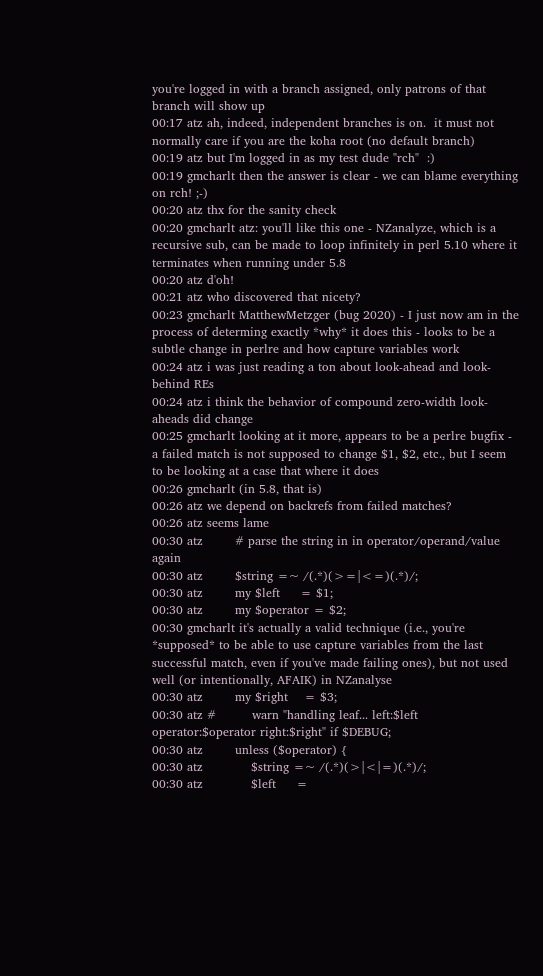you're logged in with a branch assigned, only patrons of that branch will show up
00:17 atz ah, indeed, independent branches is on.  it must not normally care if you are the koha root (no default branch)
00:19 atz but I'm logged in as my test dude "rch"  :)
00:19 gmcharlt then the answer is clear - we can blame everything on rch! ;-)
00:20 atz thx for the sanity check
00:20 gmcharlt atz: you'll like this one - NZanalyze, which is a recursive sub, can be made to loop infinitely in perl 5.10 where it terminates when running under 5.8
00:20 atz d'oh!
00:21 atz who discovered that nicety?
00:23 gmcharlt MatthewMetzger (bug 2020) - I just now am in the process of determing exactly *why* it does this - looks to be a subtle change in perlre and how capture variables work
00:24 atz i was just reading a ton about look-ahead and look-behind REs
00:24 atz i think the behavior of compound zero-width look-aheads did change
00:25 gmcharlt looking at it more, appears to be a perlre bugfix - a failed match is not supposed to change $1, $2, etc., but I seem to be looking at a case that where it does
00:26 gmcharlt (in 5.8, that is)
00:26 atz we depend on backrefs from failed matches?
00:26 atz seems lame
00:30 atz        # parse the string in in operator/operand/value again
00:30 atz        $string =~ /(.*)(>=|<=)(.*)/;
00:30 atz        my $left     = $1;
00:30 atz        my $operator = $2;
00:30 gmcharlt it's actually a valid technique (i.e., you're *supposed* to be able to use capture variables from the last successful match, even if you've made failing ones), but not used well (or intentionally, AFAIK) in NZanalyse
00:30 atz        my $right    = $3;
00:30 atz #         warn "handling leaf... left:$left operator:$operator right:$right" if $DEBUG;
00:30 atz        unless ($operator) {
00:30 atz            $string =~ /(.*)(>|<|=)(.*)/;
00:30 atz            $left     =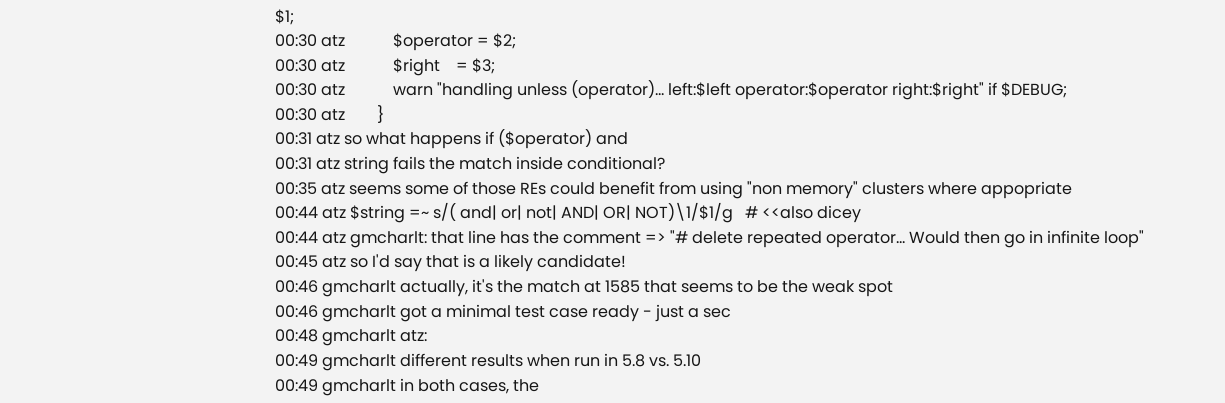$1;
00:30 atz            $operator = $2;
00:30 atz            $right    = $3;
00:30 atz            warn "handling unless (operator)... left:$left operator:$operator right:$right" if $DEBUG;
00:30 atz        }
00:31 atz so what happens if ($operator) and
00:31 atz string fails the match inside conditional?
00:35 atz seems some of those REs could benefit from using "non memory" clusters where appopriate
00:44 atz $string =~ s/( and| or| not| AND| OR| NOT)\1/$1/g   # <<also dicey
00:44 atz gmcharlt: that line has the comment => "# delete repeated operator... Would then go in infinite loop"
00:45 atz so I'd say that is a likely candidate!
00:46 gmcharlt actually, it's the match at 1585 that seems to be the weak spot
00:46 gmcharlt got a minimal test case ready - just a sec
00:48 gmcharlt atz:
00:49 gmcharlt different results when run in 5.8 vs. 5.10
00:49 gmcharlt in both cases, the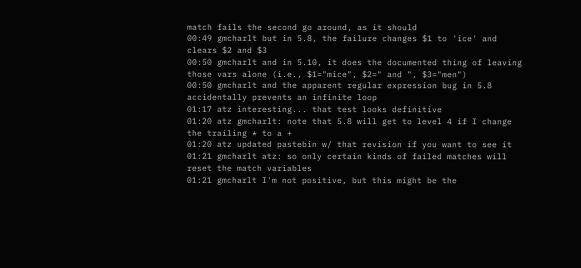match fails the second go around, as it should
00:49 gmcharlt but in 5.8, the failure changes $1 to 'ice' and clears $2 and $3
00:50 gmcharlt and in 5.10, it does the documented thing of leaving those vars alone (i.e., $1="mice", $2=" and ", $3="men")
00:50 gmcharlt and the apparent regular expression bug in 5.8 accidentally prevents an infinite loop
01:17 atz interesting... that test looks definitive
01:20 atz gmcharlt: note that 5.8 will get to level 4 if I change the trailing * to a +
01:20 atz updated pastebin w/ that revision if you want to see it
01:21 gmcharlt atz: so only certain kinds of failed matches will reset the match variables
01:21 gmcharlt I'm not positive, but this might be the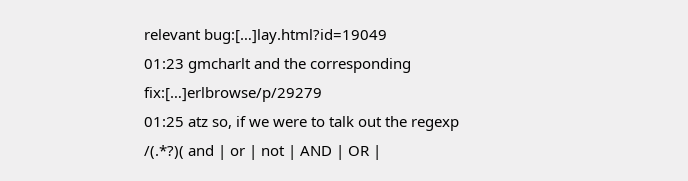relevant bug:[…]lay.html?id=19049
01:23 gmcharlt and the corresponding fix:[…]erlbrowse/p/29279
01:25 atz so, if we were to talk out the regexp /(.*?)( and | or | not | AND | OR |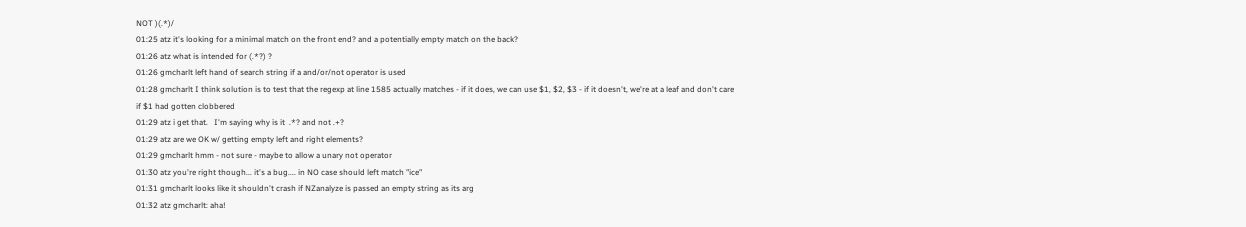NOT )(.*)/
01:25 atz it's looking for a minimal match on the front end? and a potentially empty match on the back?
01:26 atz what is intended for (.*?) ?
01:26 gmcharlt left hand of search string if a and/or/not operator is used
01:28 gmcharlt I think solution is to test that the regexp at line 1585 actually matches - if it does, we can use $1, $2, $3 - if it doesn't, we're at a leaf and don't care if $1 had gotten clobbered
01:29 atz i get that.   I'm saying why is it  .*? and not .+?
01:29 atz are we OK w/ getting empty left and right elements?
01:29 gmcharlt hmm - not sure - maybe to allow a unary not operator
01:30 atz you're right though... it's a bug.... in NO case should left match "ice"
01:31 gmcharlt looks like it shouldn't crash if NZanalyze is passed an empty string as its arg
01:32 atz gmcharlt: aha!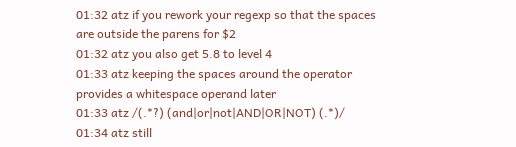01:32 atz if you rework your regexp so that the spaces are outside the parens for $2
01:32 atz you also get 5.8 to level 4
01:33 atz keeping the spaces around the operator provides a whitespace operand later
01:33 atz /(.*?) (and|or|not|AND|OR|NOT) (.*)/
01:34 atz still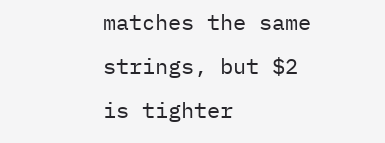matches the same strings, but $2 is tighter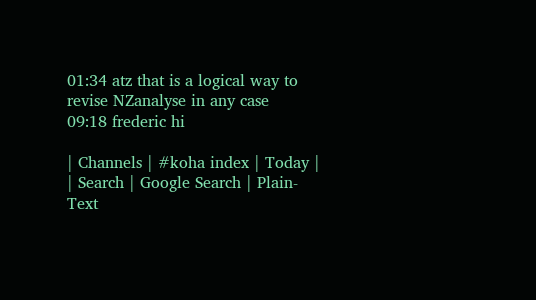01:34 atz that is a logical way to revise NZanalyse in any case
09:18 frederic hi

| Channels | #koha index | Today | | Search | Google Search | Plain-Text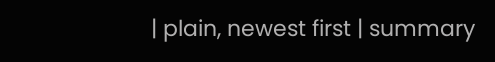| plain, newest first | summary